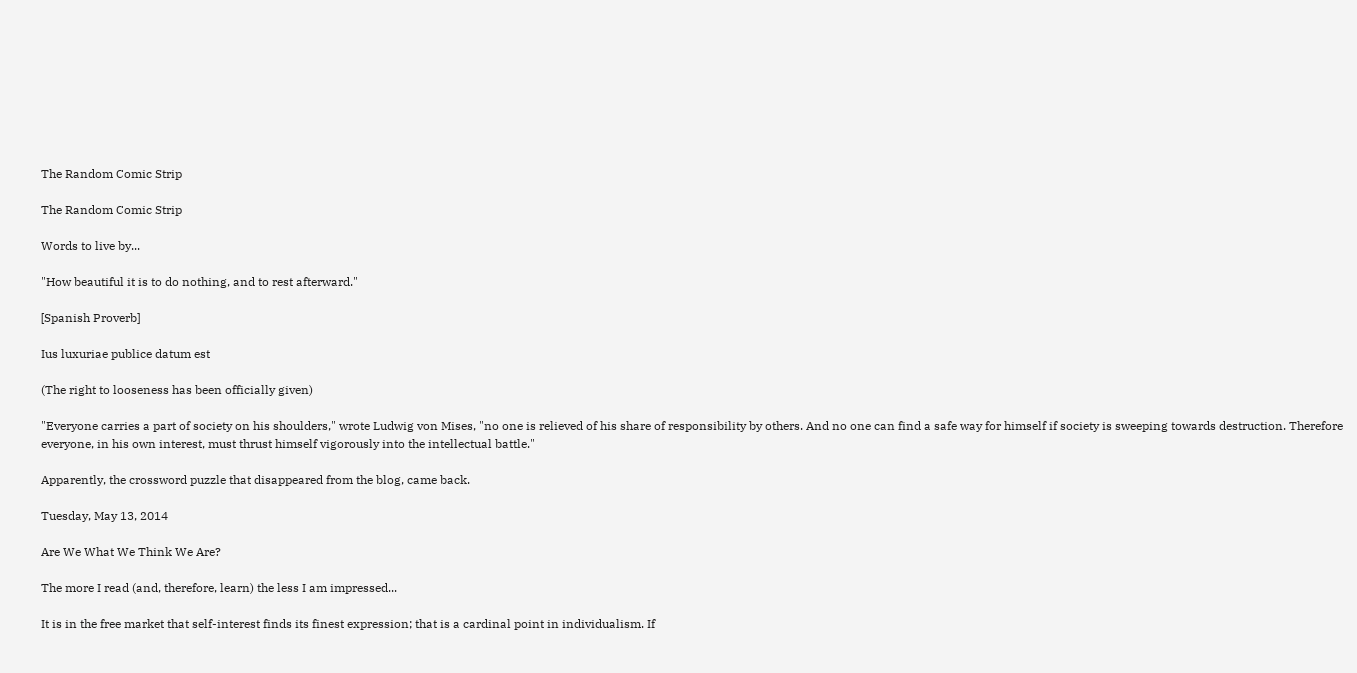The Random Comic Strip

The Random Comic Strip

Words to live by...

"How beautiful it is to do nothing, and to rest afterward."

[Spanish Proverb]

Ius luxuriae publice datum est

(The right to looseness has been officially given)

"Everyone carries a part of society on his shoulders," wrote Ludwig von Mises, "no one is relieved of his share of responsibility by others. And no one can find a safe way for himself if society is sweeping towards destruction. Therefore everyone, in his own interest, must thrust himself vigorously into the intellectual battle."

Apparently, the crossword puzzle that disappeared from the blog, came back.

Tuesday, May 13, 2014

Are We What We Think We Are?

The more I read (and, therefore, learn) the less I am impressed...

It is in the free market that self-interest finds its finest expression; that is a cardinal point in individualism. If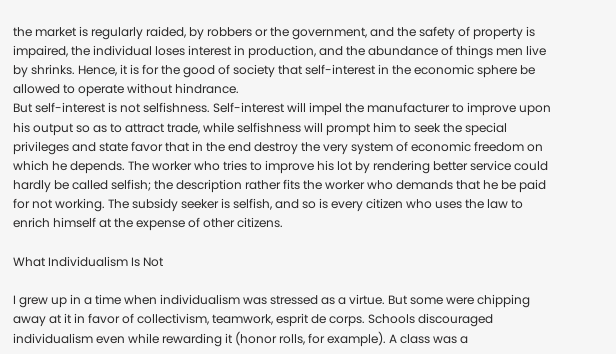the market is regularly raided, by robbers or the government, and the safety of property is impaired, the individual loses interest in production, and the abundance of things men live by shrinks. Hence, it is for the good of society that self-interest in the economic sphere be allowed to operate without hindrance.
But self-interest is not selfishness. Self-interest will impel the manufacturer to improve upon his output so as to attract trade, while selfishness will prompt him to seek the special privileges and state favor that in the end destroy the very system of economic freedom on which he depends. The worker who tries to improve his lot by rendering better service could hardly be called selfish; the description rather fits the worker who demands that he be paid for not working. The subsidy seeker is selfish, and so is every citizen who uses the law to enrich himself at the expense of other citizens.

What Individualism Is Not

I grew up in a time when individualism was stressed as a virtue. But some were chipping away at it in favor of collectivism, teamwork, esprit de corps. Schools discouraged individualism even while rewarding it (honor rolls, for example). A class was a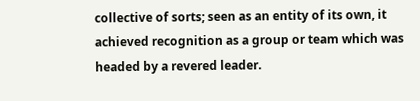collective of sorts; seen as an entity of its own, it achieved recognition as a group or team which was headed by a revered leader.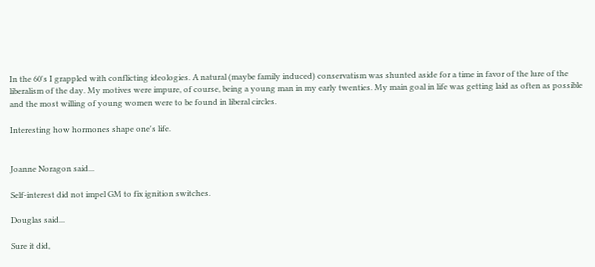In the 60's I grappled with conflicting ideologies. A natural (maybe family induced) conservatism was shunted aside for a time in favor of the lure of the liberalism of the day. My motives were impure, of course, being a young man in my early twenties. My main goal in life was getting laid as often as possible and the most willing of young women were to be found in liberal circles.

Interesting how hormones shape one's life.


Joanne Noragon said...

Self-interest did not impel GM to fix ignition switches.

Douglas said...

Sure it did,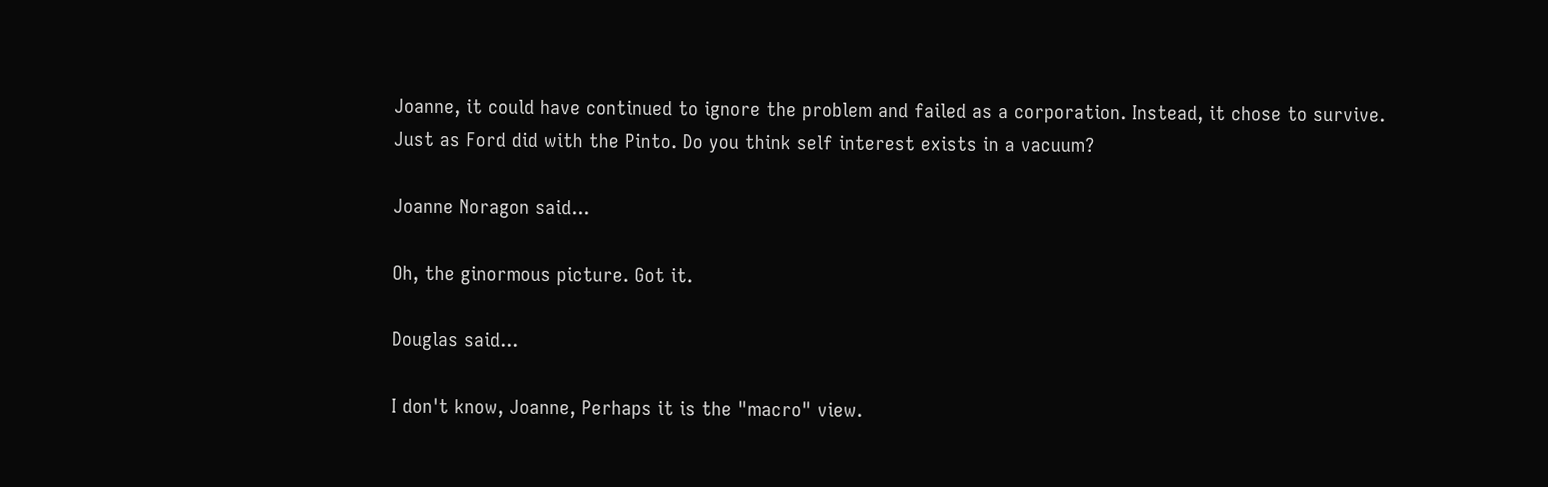Joanne, it could have continued to ignore the problem and failed as a corporation. Instead, it chose to survive. Just as Ford did with the Pinto. Do you think self interest exists in a vacuum?

Joanne Noragon said...

Oh, the ginormous picture. Got it.

Douglas said...

I don't know, Joanne, Perhaps it is the "macro" view.